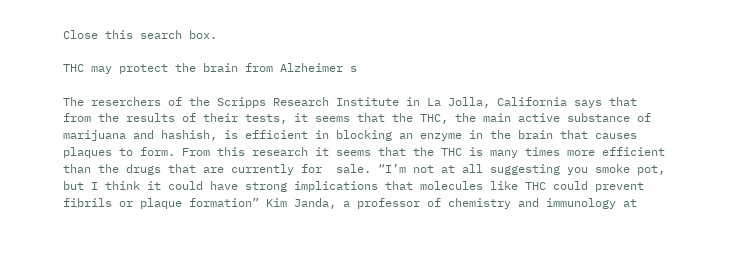Close this search box.

THC may protect the brain from Alzheimer s

The reserchers of the Scripps Research Institute in La Jolla, California says that from the results of their tests, it seems that the THC, the main active substance of marijuana and hashish, is efficient in blocking an enzyme in the brain that causes plaques to form. From this research it seems that the THC is many times more efficient than the drugs that are currently for  sale. “I’m not at all suggesting you smoke pot, but I think it could have strong implications that molecules like THC could prevent fibrils or plaque formation” Kim Janda, a professor of chemistry and immunology at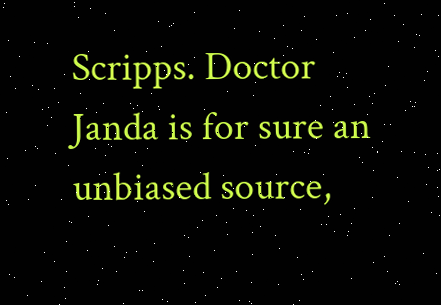Scripps. Doctor Janda is for sure an unbiased source,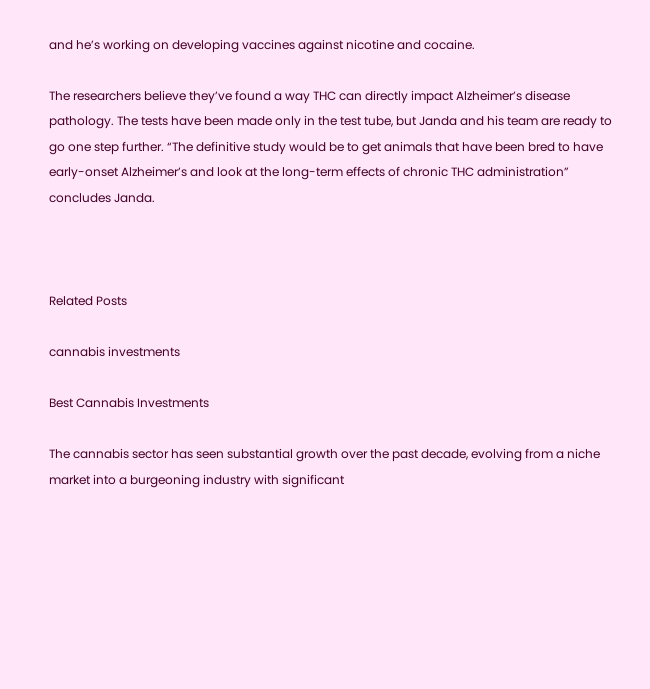and he’s working on developing vaccines against nicotine and cocaine.

The researchers believe they’ve found a way THC can directly impact Alzheimer’s disease pathology. The tests have been made only in the test tube, but Janda and his team are ready to go one step further. “The definitive study would be to get animals that have been bred to have early-onset Alzheimer’s and look at the long-term effects of chronic THC administration” concludes Janda.



Related Posts

cannabis investments

Best Cannabis Investments

The cannabis sector has seen substantial growth over the past decade, evolving from a niche market into a burgeoning industry with significant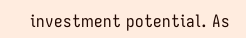investment potential. As